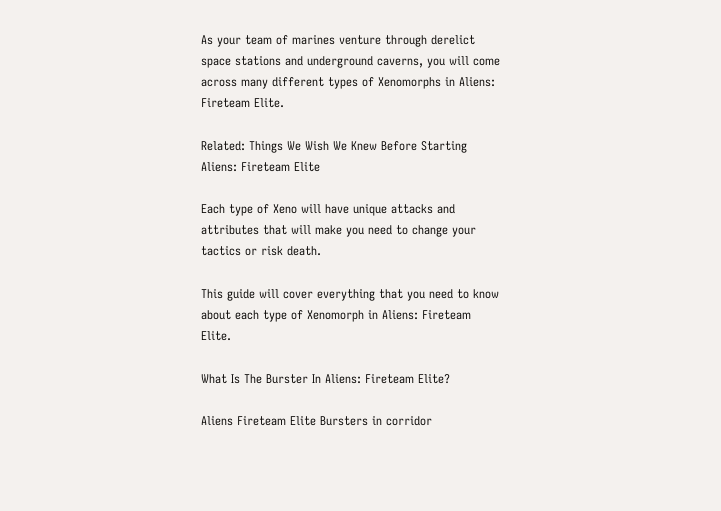As your team of marines venture through derelict space stations and underground caverns, you will come across many different types of Xenomorphs in Aliens: Fireteam Elite.

Related: Things We Wish We Knew Before Starting Aliens: Fireteam Elite

Each type of Xeno will have unique attacks and attributes that will make you need to change your tactics or risk death.

This guide will cover everything that you need to know about each type of Xenomorph in Aliens: Fireteam Elite.

What Is The Burster In Aliens: Fireteam Elite?

Aliens Fireteam Elite Bursters in corridor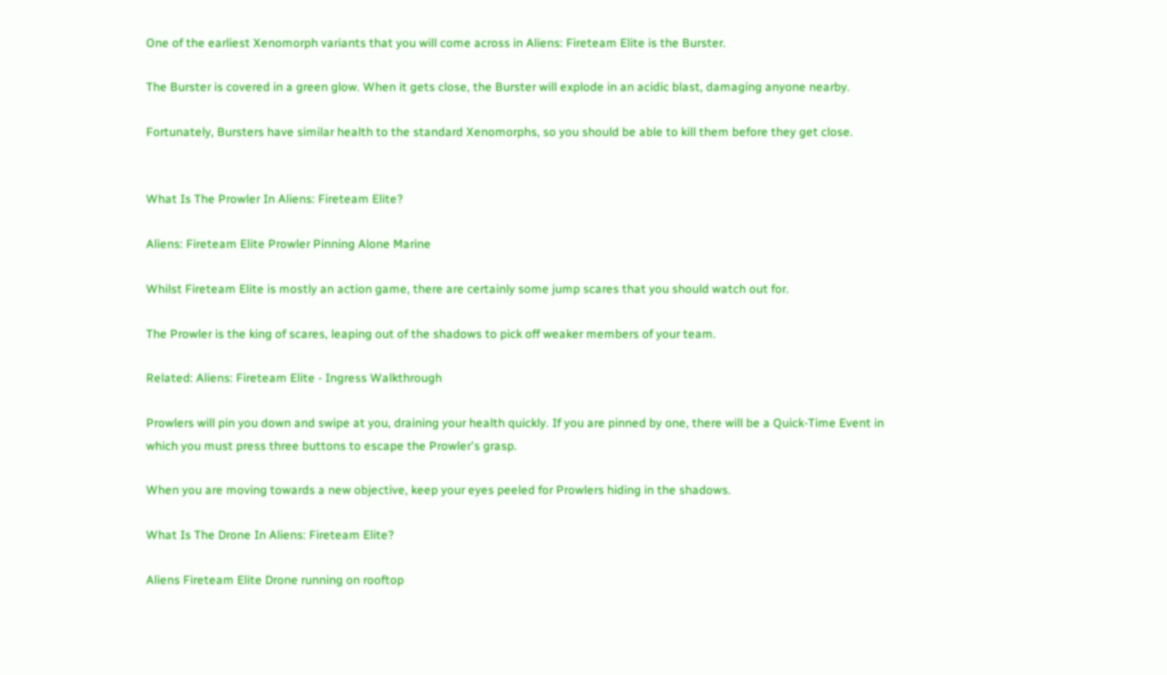One of the earliest Xenomorph variants that you will come across in Aliens: Fireteam Elite is the Burster.

The Burster is covered in a green glow. When it gets close, the Burster will explode in an acidic blast, damaging anyone nearby.

Fortunately, Bursters have similar health to the standard Xenomorphs, so you should be able to kill them before they get close.


What Is The Prowler In Aliens: Fireteam Elite?

Aliens: Fireteam Elite Prowler Pinning Alone Marine

Whilst Fireteam Elite is mostly an action game, there are certainly some jump scares that you should watch out for.

The Prowler is the king of scares, leaping out of the shadows to pick off weaker members of your team.

Related: Aliens: Fireteam Elite - Ingress Walkthrough

Prowlers will pin you down and swipe at you, draining your health quickly. If you are pinned by one, there will be a Quick-Time Event in which you must press three buttons to escape the Prowler's grasp.

When you are moving towards a new objective, keep your eyes peeled for Prowlers hiding in the shadows.

What Is The Drone In Aliens: Fireteam Elite?

Aliens Fireteam Elite Drone running on rooftop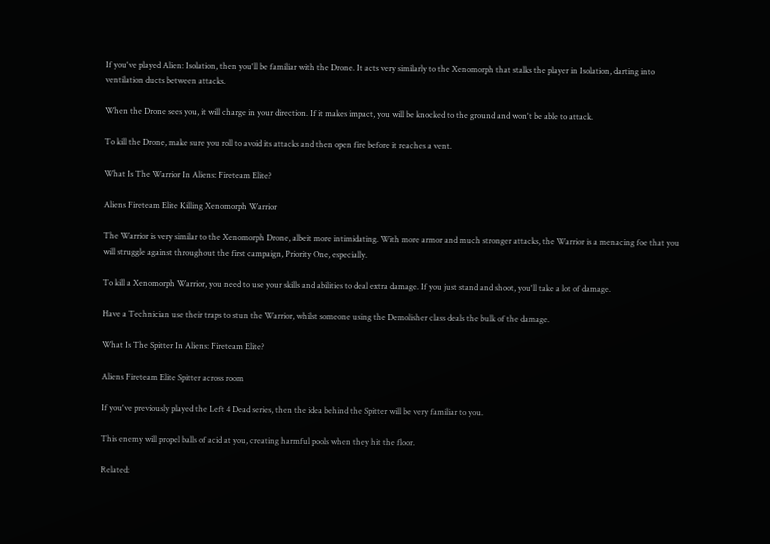If you've played Alien: Isolation, then you'll be familiar with the Drone. It acts very similarly to the Xenomorph that stalks the player in Isolation, darting into ventilation ducts between attacks.

When the Drone sees you, it will charge in your direction. If it makes impact, you will be knocked to the ground and won't be able to attack.

To kill the Drone, make sure you roll to avoid its attacks and then open fire before it reaches a vent.

What Is The Warrior In Aliens: Fireteam Elite?

Aliens Fireteam Elite Killing Xenomorph Warrior

The Warrior is very similar to the Xenomorph Drone, albeit more intimidating. With more armor and much stronger attacks, the Warrior is a menacing foe that you will struggle against throughout the first campaign, Priority One, especially.

To kill a Xenomorph Warrior, you need to use your skills and abilities to deal extra damage. If you just stand and shoot, you'll take a lot of damage.

Have a Technician use their traps to stun the Warrior, whilst someone using the Demolisher class deals the bulk of the damage.

What Is The Spitter In Aliens: Fireteam Elite?

Aliens Fireteam Elite Spitter across room

If you've previously played the Left 4 Dead series, then the idea behind the Spitter will be very familiar to you.

This enemy will propel balls of acid at you, creating harmful pools when they hit the floor.

Related: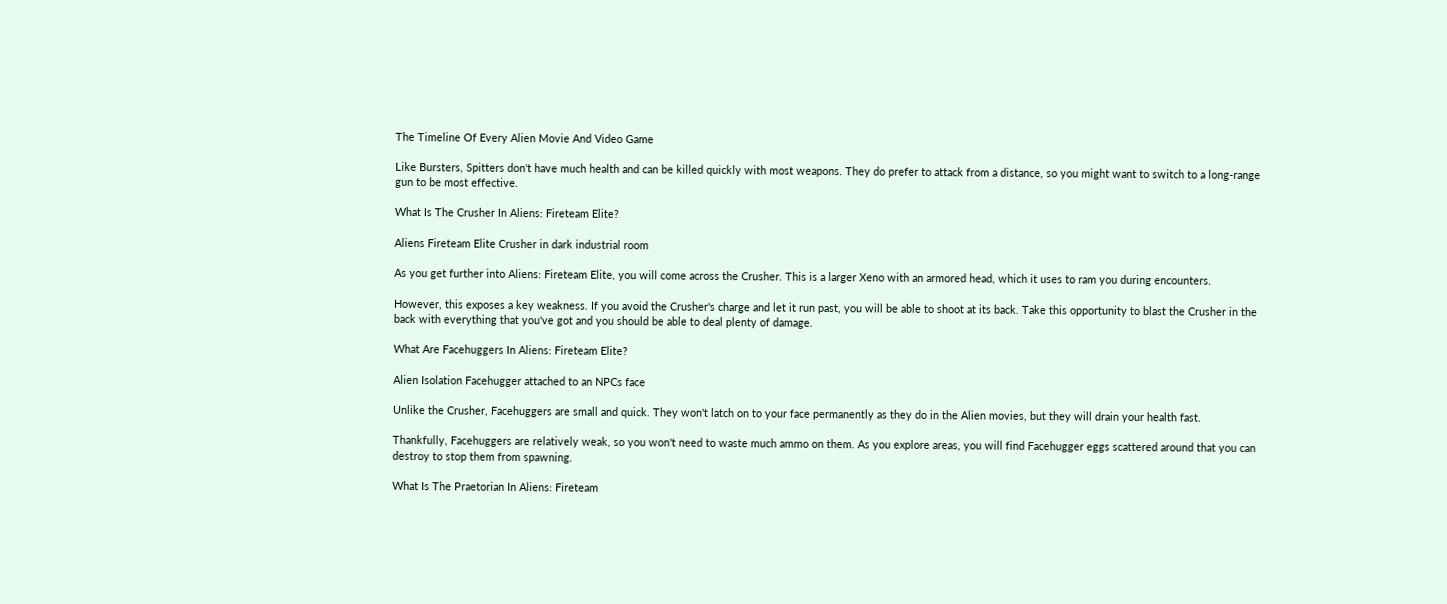The Timeline Of Every Alien Movie And Video Game

Like Bursters, Spitters don't have much health and can be killed quickly with most weapons. They do prefer to attack from a distance, so you might want to switch to a long-range gun to be most effective.

What Is The Crusher In Aliens: Fireteam Elite?

Aliens Fireteam Elite Crusher in dark industrial room

As you get further into Aliens: Fireteam Elite, you will come across the Crusher. This is a larger Xeno with an armored head, which it uses to ram you during encounters.

However, this exposes a key weakness. If you avoid the Crusher's charge and let it run past, you will be able to shoot at its back. Take this opportunity to blast the Crusher in the back with everything that you've got and you should be able to deal plenty of damage.

What Are Facehuggers In Aliens: Fireteam Elite?

Alien Isolation Facehugger attached to an NPCs face

Unlike the Crusher, Facehuggers are small and quick. They won't latch on to your face permanently as they do in the Alien movies, but they will drain your health fast.

Thankfully, Facehuggers are relatively weak, so you won't need to waste much ammo on them. As you explore areas, you will find Facehugger eggs scattered around that you can destroy to stop them from spawning.

What Is The Praetorian In Aliens: Fireteam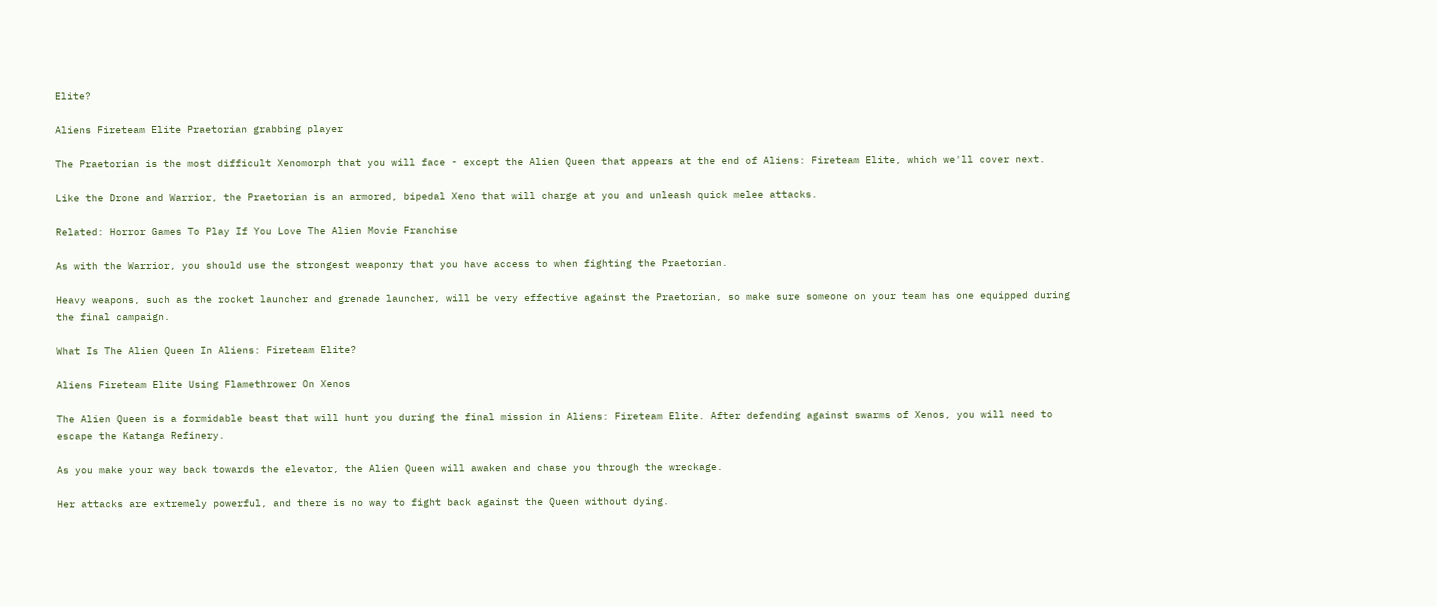Elite?

Aliens Fireteam Elite Praetorian grabbing player

The Praetorian is the most difficult Xenomorph that you will face - except the Alien Queen that appears at the end of Aliens: Fireteam Elite, which we'll cover next.

Like the Drone and Warrior, the Praetorian is an armored, bipedal Xeno that will charge at you and unleash quick melee attacks.

Related: Horror Games To Play If You Love The Alien Movie Franchise

As with the Warrior, you should use the strongest weaponry that you have access to when fighting the Praetorian.

Heavy weapons, such as the rocket launcher and grenade launcher, will be very effective against the Praetorian, so make sure someone on your team has one equipped during the final campaign.

What Is The Alien Queen In Aliens: Fireteam Elite?

Aliens Fireteam Elite Using Flamethrower On Xenos

The Alien Queen is a formidable beast that will hunt you during the final mission in Aliens: Fireteam Elite. After defending against swarms of Xenos, you will need to escape the Katanga Refinery.

As you make your way back towards the elevator, the Alien Queen will awaken and chase you through the wreckage.

Her attacks are extremely powerful, and there is no way to fight back against the Queen without dying.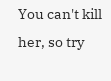You can't kill her, so try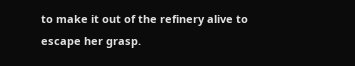to make it out of the refinery alive to escape her grasp.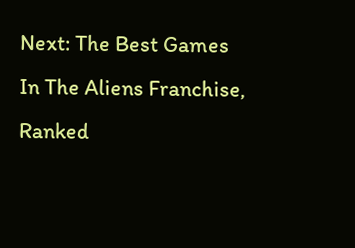Next: The Best Games In The Aliens Franchise, Ranked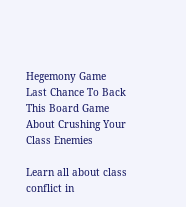Hegemony Game
Last Chance To Back This Board Game About Crushing Your Class Enemies

Learn all about class conflict in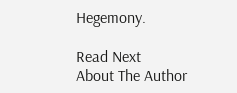Hegemony.

Read Next
About The Author